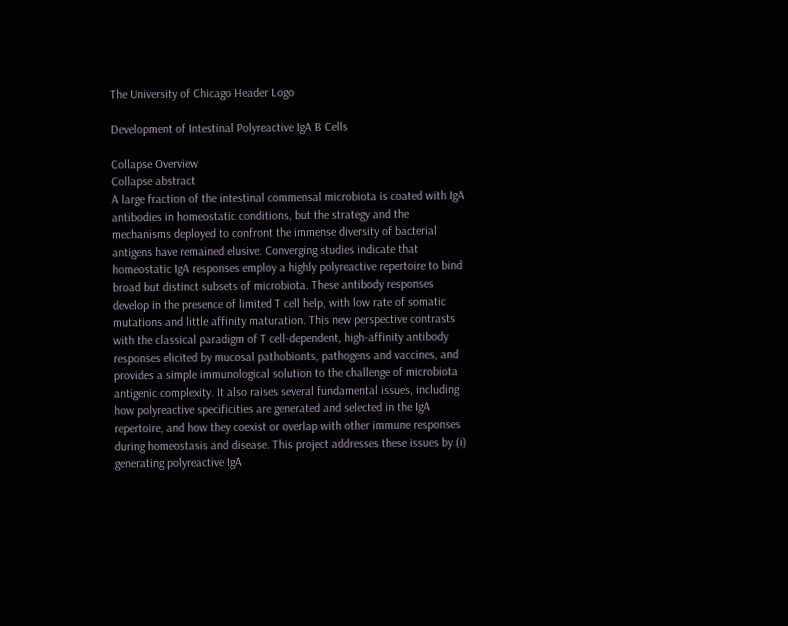The University of Chicago Header Logo

Development of Intestinal Polyreactive IgA B Cells

Collapse Overview
Collapse abstract
A large fraction of the intestinal commensal microbiota is coated with IgA antibodies in homeostatic conditions, but the strategy and the mechanisms deployed to confront the immense diversity of bacterial antigens have remained elusive. Converging studies indicate that homeostatic IgA responses employ a highly polyreactive repertoire to bind broad but distinct subsets of microbiota. These antibody responses develop in the presence of limited T cell help, with low rate of somatic mutations and little affinity maturation. This new perspective contrasts with the classical paradigm of T cell-dependent, high-affinity antibody responses elicited by mucosal pathobionts, pathogens and vaccines, and provides a simple immunological solution to the challenge of microbiota antigenic complexity. It also raises several fundamental issues, including how polyreactive specificities are generated and selected in the IgA repertoire, and how they coexist or overlap with other immune responses during homeostasis and disease. This project addresses these issues by (i) generating polyreactive IgA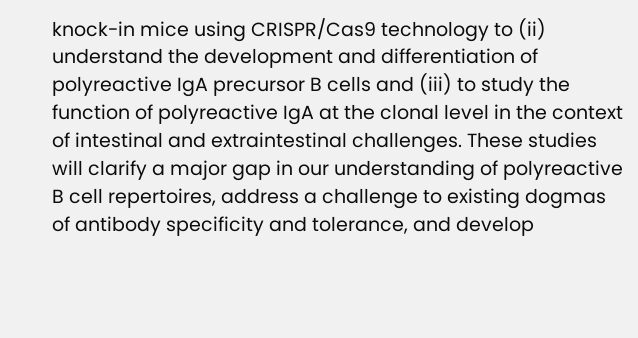knock-in mice using CRISPR/Cas9 technology to (ii) understand the development and differentiation of polyreactive IgA precursor B cells and (iii) to study the function of polyreactive IgA at the clonal level in the context of intestinal and extraintestinal challenges. These studies will clarify a major gap in our understanding of polyreactive B cell repertoires, address a challenge to existing dogmas of antibody specificity and tolerance, and develop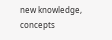new knowledge, concepts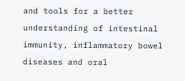and tools for a better understanding of intestinal immunity, inflammatory bowel diseases and oral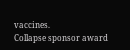vaccines.
Collapse sponsor award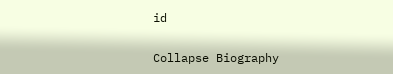id

Collapse Biography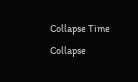Collapse Time
Collapse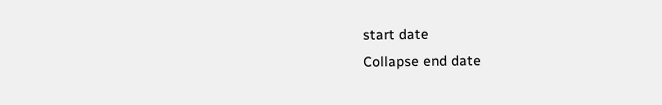start date
Collapse end date